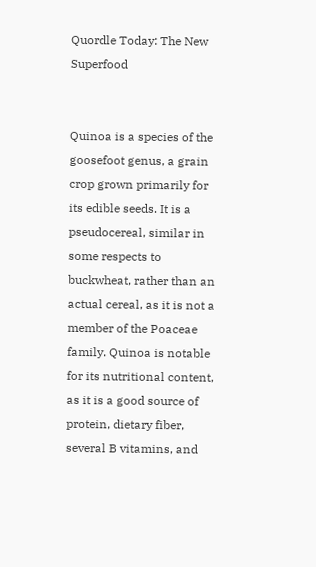Quordle Today: The New Superfood


Quinoa is a species of the goosefoot genus, a grain crop grown primarily for its edible seeds. It is a pseudocereal, similar in some respects to buckwheat, rather than an actual cereal, as it is not a member of the Poaceae family. Quinoa is notable for its nutritional content, as it is a good source of protein, dietary fiber, several B vitamins, and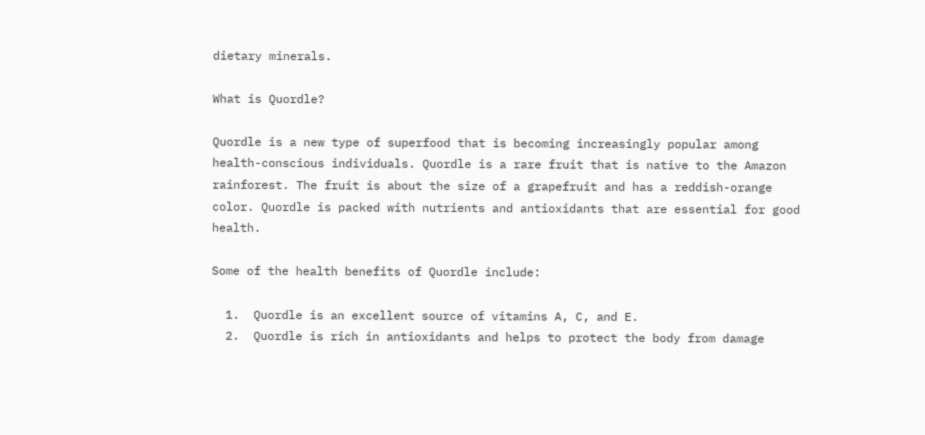dietary minerals.

What is Quordle?

Quordle is a new type of superfood that is becoming increasingly popular among health-conscious individuals. Quordle is a rare fruit that is native to the Amazon rainforest. The fruit is about the size of a grapefruit and has a reddish-orange color. Quordle is packed with nutrients and antioxidants that are essential for good health.

Some of the health benefits of Quordle include:

  1.  Quordle is an excellent source of vitamins A, C, and E.
  2.  Quordle is rich in antioxidants and helps to protect the body from damage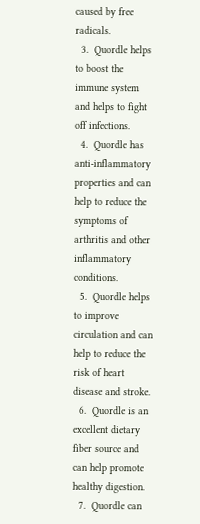caused by free radicals.
  3.  Quordle helps to boost the immune system and helps to fight off infections.
  4.  Quordle has anti-inflammatory properties and can help to reduce the symptoms of arthritis and other inflammatory conditions.
  5.  Quordle helps to improve circulation and can help to reduce the risk of heart disease and stroke.
  6.  Quordle is an excellent dietary fiber source and can help promote healthy digestion.
  7.  Quordle can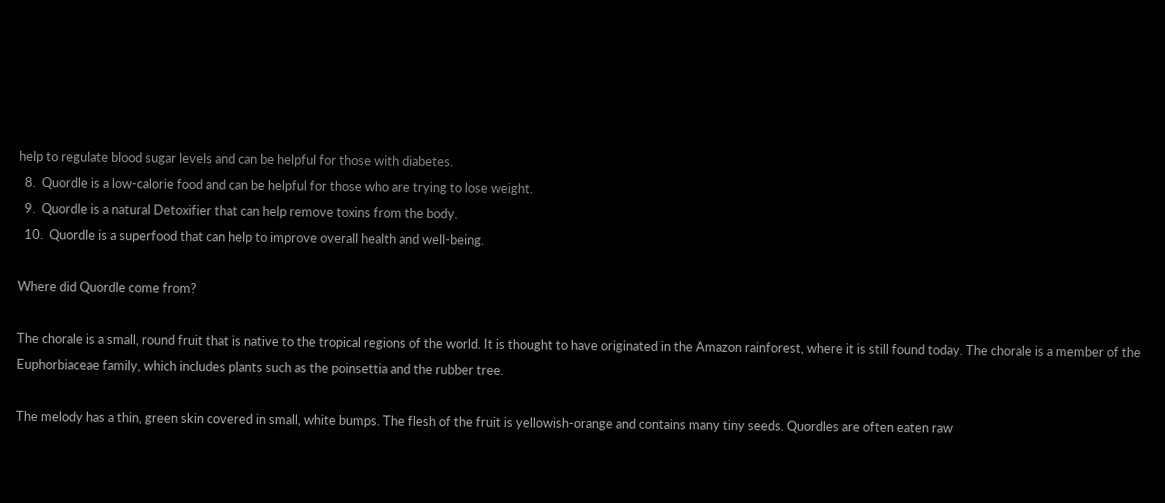help to regulate blood sugar levels and can be helpful for those with diabetes.
  8.  Quordle is a low-calorie food and can be helpful for those who are trying to lose weight.
  9.  Quordle is a natural Detoxifier that can help remove toxins from the body.
  10.  Quordle is a superfood that can help to improve overall health and well-being.

Where did Quordle come from?

The chorale is a small, round fruit that is native to the tropical regions of the world. It is thought to have originated in the Amazon rainforest, where it is still found today. The chorale is a member of the Euphorbiaceae family, which includes plants such as the poinsettia and the rubber tree.

The melody has a thin, green skin covered in small, white bumps. The flesh of the fruit is yellowish-orange and contains many tiny seeds. Quordles are often eaten raw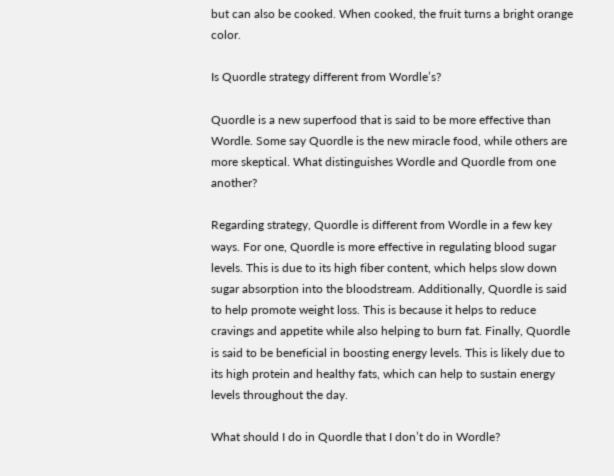but can also be cooked. When cooked, the fruit turns a bright orange color.

Is Quordle strategy different from Wordle’s?

Quordle is a new superfood that is said to be more effective than Wordle. Some say Quordle is the new miracle food, while others are more skeptical. What distinguishes Wordle and Quordle from one another?

Regarding strategy, Quordle is different from Wordle in a few key ways. For one, Quordle is more effective in regulating blood sugar levels. This is due to its high fiber content, which helps slow down sugar absorption into the bloodstream. Additionally, Quordle is said to help promote weight loss. This is because it helps to reduce cravings and appetite while also helping to burn fat. Finally, Quordle is said to be beneficial in boosting energy levels. This is likely due to its high protein and healthy fats, which can help to sustain energy levels throughout the day.

What should I do in Quordle that I don’t do in Wordle?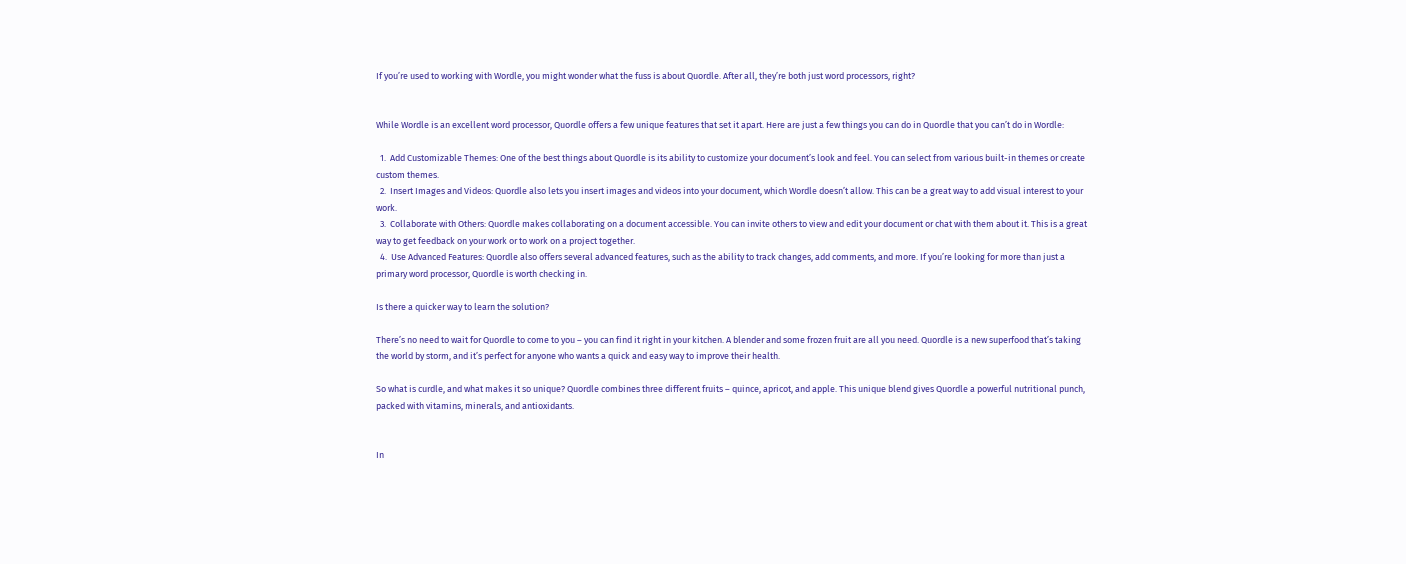If you’re used to working with Wordle, you might wonder what the fuss is about Quordle. After all, they’re both just word processors, right?


While Wordle is an excellent word processor, Quordle offers a few unique features that set it apart. Here are just a few things you can do in Quordle that you can’t do in Wordle:

  1.  Add Customizable Themes: One of the best things about Quordle is its ability to customize your document’s look and feel. You can select from various built-in themes or create custom themes.
  2.  Insert Images and Videos: Quordle also lets you insert images and videos into your document, which Wordle doesn’t allow. This can be a great way to add visual interest to your work.
  3.  Collaborate with Others: Quordle makes collaborating on a document accessible. You can invite others to view and edit your document or chat with them about it. This is a great way to get feedback on your work or to work on a project together.
  4.  Use Advanced Features: Quordle also offers several advanced features, such as the ability to track changes, add comments, and more. If you’re looking for more than just a primary word processor, Quordle is worth checking in.

Is there a quicker way to learn the solution?

There’s no need to wait for Quordle to come to you – you can find it right in your kitchen. A blender and some frozen fruit are all you need. Quordle is a new superfood that’s taking the world by storm, and it’s perfect for anyone who wants a quick and easy way to improve their health.

So what is curdle, and what makes it so unique? Quordle combines three different fruits – quince, apricot, and apple. This unique blend gives Quordle a powerful nutritional punch, packed with vitamins, minerals, and antioxidants.


In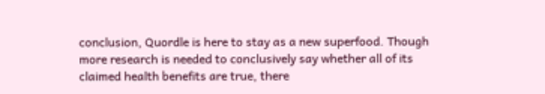conclusion, Quordle is here to stay as a new superfood. Though more research is needed to conclusively say whether all of its claimed health benefits are true, there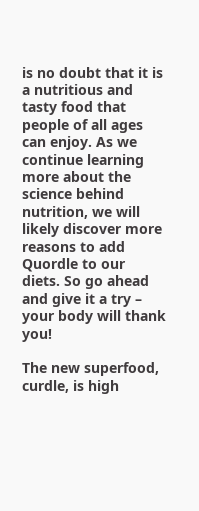is no doubt that it is a nutritious and tasty food that people of all ages can enjoy. As we continue learning more about the science behind nutrition, we will likely discover more reasons to add Quordle to our diets. So go ahead and give it a try – your body will thank you!

The new superfood, curdle, is high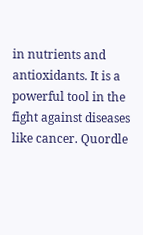in nutrients and antioxidants. It is a powerful tool in the fight against diseases like cancer. Quordle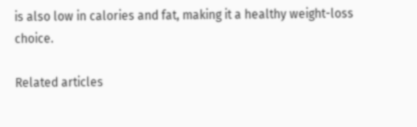is also low in calories and fat, making it a healthy weight-loss choice.

Related articles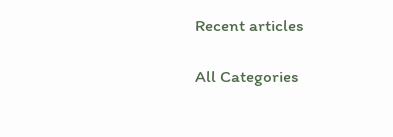Recent articles

All Categories